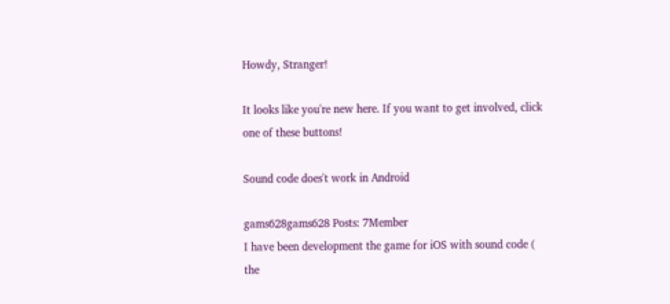Howdy, Stranger!

It looks like you're new here. If you want to get involved, click one of these buttons!

Sound code does't work in Android

gams628gams628 Posts: 7Member
I have been development the game for iOS with sound code ( the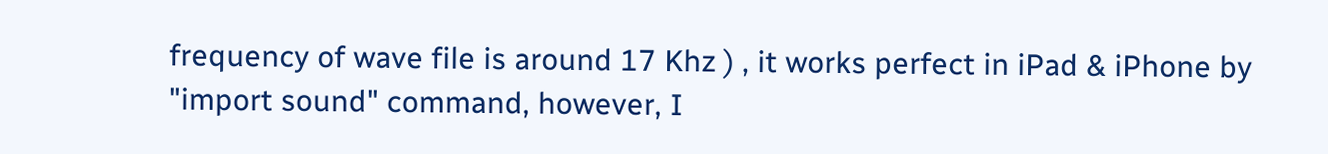frequency of wave file is around 17 Khz ) , it works perfect in iPad & iPhone by "import sound" command, however, I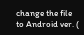change the file to Android ver. (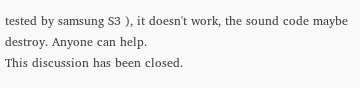tested by samsung S3 ), it doesn't work, the sound code maybe destroy. Anyone can help.
This discussion has been closed.